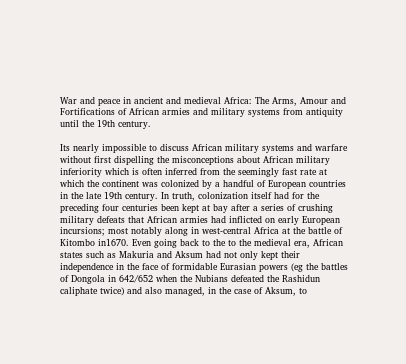War and peace in ancient and medieval Africa: The Arms, Amour and Fortifications of African armies and military systems from antiquity until the 19th century.

Its nearly impossible to discuss African military systems and warfare without first dispelling the misconceptions about African military inferiority which is often inferred from the seemingly fast rate at which the continent was colonized by a handful of European countries in the late 19th century. In truth, colonization itself had for the preceding four centuries been kept at bay after a series of crushing military defeats that African armies had inflicted on early European incursions; most notably along in west-central Africa at the battle of Kitombo in1670. Even going back to the to the medieval era, African states such as Makuria and Aksum had not only kept their independence in the face of formidable Eurasian powers (eg the battles of Dongola in 642/652 when the Nubians defeated the Rashidun caliphate twice) and also managed, in the case of Aksum, to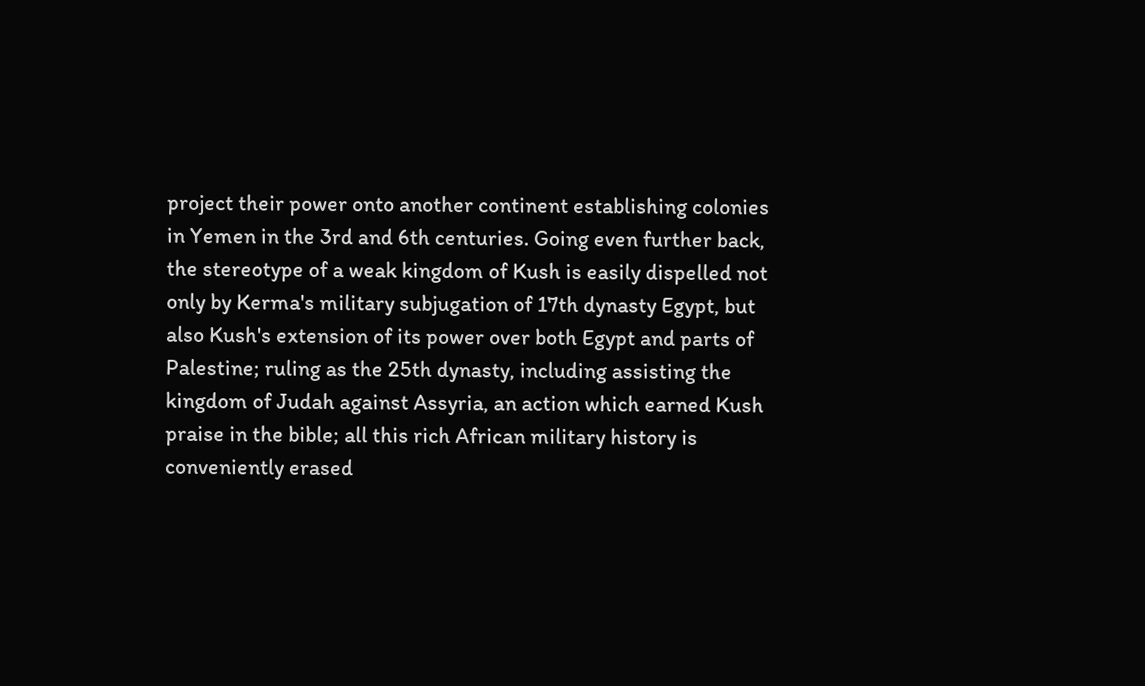project their power onto another continent establishing colonies in Yemen in the 3rd and 6th centuries. Going even further back, the stereotype of a weak kingdom of Kush is easily dispelled not only by Kerma's military subjugation of 17th dynasty Egypt, but also Kush's extension of its power over both Egypt and parts of Palestine; ruling as the 25th dynasty, including assisting the kingdom of Judah against Assyria, an action which earned Kush praise in the bible; all this rich African military history is conveniently erased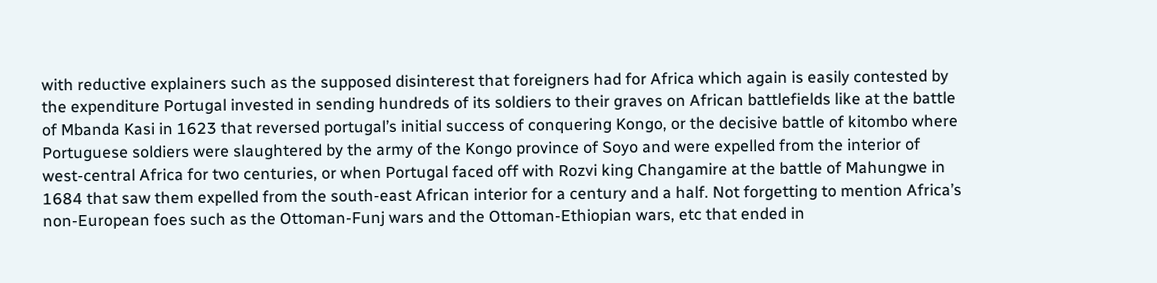with reductive explainers such as the supposed disinterest that foreigners had for Africa which again is easily contested by the expenditure Portugal invested in sending hundreds of its soldiers to their graves on African battlefields like at the battle of Mbanda Kasi in 1623 that reversed portugal’s initial success of conquering Kongo, or the decisive battle of kitombo where Portuguese soldiers were slaughtered by the army of the Kongo province of Soyo and were expelled from the interior of west-central Africa for two centuries, or when Portugal faced off with Rozvi king Changamire at the battle of Mahungwe in 1684 that saw them expelled from the south-east African interior for a century and a half. Not forgetting to mention Africa’s non-European foes such as the Ottoman-Funj wars and the Ottoman-Ethiopian wars, etc that ended in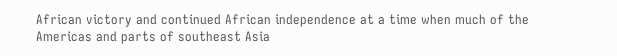African victory and continued African independence at a time when much of the Americas and parts of southeast Asia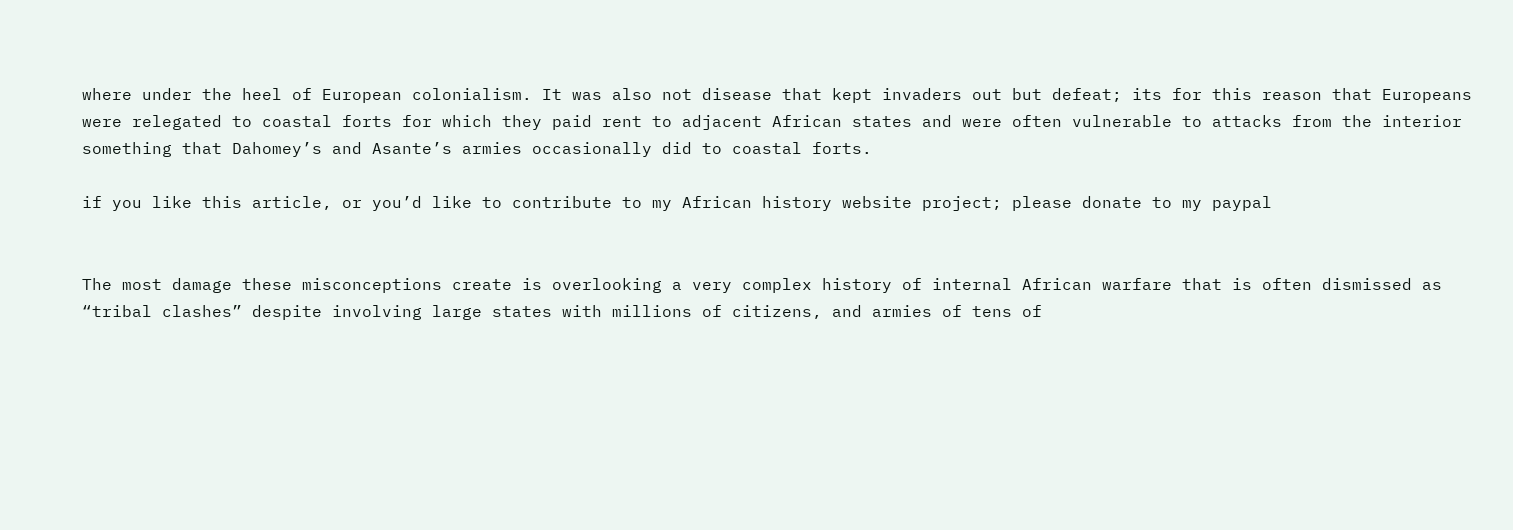where under the heel of European colonialism. It was also not disease that kept invaders out but defeat; its for this reason that Europeans were relegated to coastal forts for which they paid rent to adjacent African states and were often vulnerable to attacks from the interior something that Dahomey’s and Asante’s armies occasionally did to coastal forts.

if you like this article, or you’d like to contribute to my African history website project; please donate to my paypal


The most damage these misconceptions create is overlooking a very complex history of internal African warfare that is often dismissed as “tribal clashes” despite involving large states with millions of citizens, and armies of tens of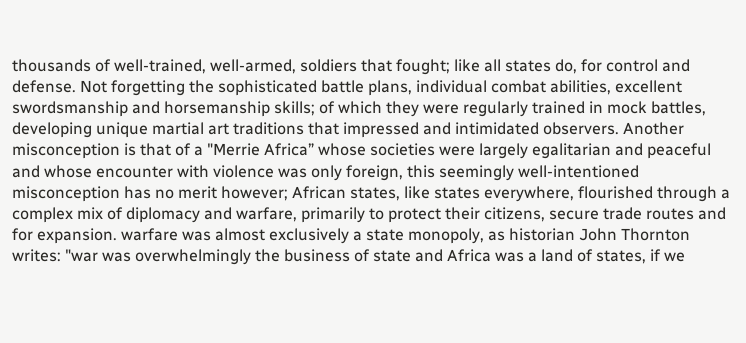thousands of well-trained, well-armed, soldiers that fought; like all states do, for control and defense. Not forgetting the sophisticated battle plans, individual combat abilities, excellent swordsmanship and horsemanship skills; of which they were regularly trained in mock battles, developing unique martial art traditions that impressed and intimidated observers. Another misconception is that of a "Merrie Africa” whose societies were largely egalitarian and peaceful and whose encounter with violence was only foreign, this seemingly well-intentioned misconception has no merit however; African states, like states everywhere, flourished through a complex mix of diplomacy and warfare, primarily to protect their citizens, secure trade routes and for expansion. warfare was almost exclusively a state monopoly, as historian John Thornton writes: "war was overwhelmingly the business of state and Africa was a land of states, if we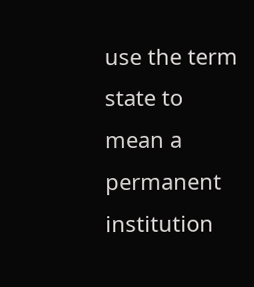use the term state to mean a permanent institution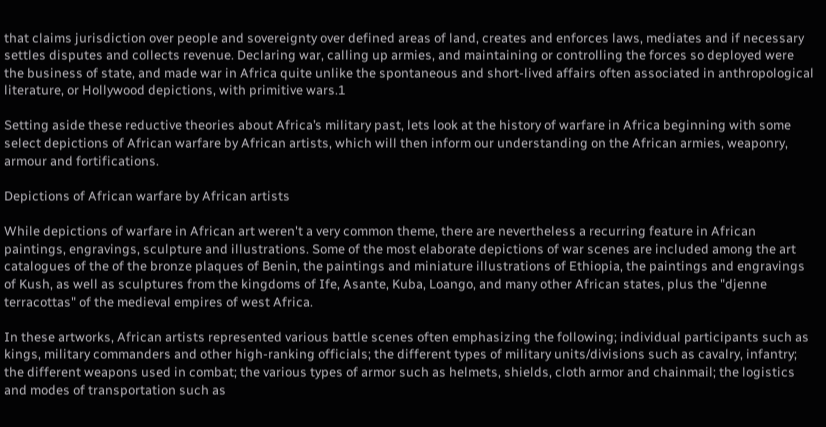that claims jurisdiction over people and sovereignty over defined areas of land, creates and enforces laws, mediates and if necessary settles disputes and collects revenue. Declaring war, calling up armies, and maintaining or controlling the forces so deployed were the business of state, and made war in Africa quite unlike the spontaneous and short-lived affairs often associated in anthropological literature, or Hollywood depictions, with primitive wars.1

Setting aside these reductive theories about Africa’s military past, lets look at the history of warfare in Africa beginning with some select depictions of African warfare by African artists, which will then inform our understanding on the African armies, weaponry, armour and fortifications.

Depictions of African warfare by African artists

While depictions of warfare in African art weren't a very common theme, there are nevertheless a recurring feature in African paintings, engravings, sculpture and illustrations. Some of the most elaborate depictions of war scenes are included among the art catalogues of the of the bronze plaques of Benin, the paintings and miniature illustrations of Ethiopia, the paintings and engravings of Kush, as well as sculptures from the kingdoms of Ife, Asante, Kuba, Loango, and many other African states, plus the "djenne terracottas" of the medieval empires of west Africa.

In these artworks, African artists represented various battle scenes often emphasizing the following; individual participants such as kings, military commanders and other high-ranking officials; the different types of military units/divisions such as cavalry, infantry; the different weapons used in combat; the various types of armor such as helmets, shields, cloth armor and chainmail; the logistics and modes of transportation such as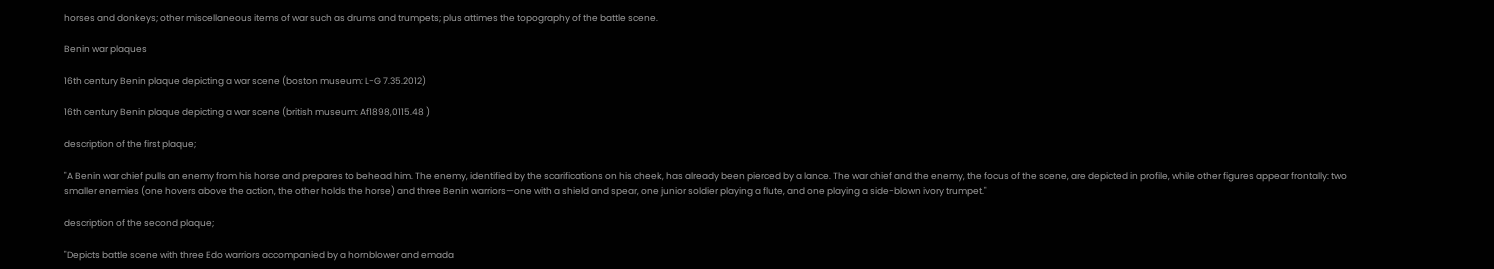horses and donkeys; other miscellaneous items of war such as drums and trumpets; plus attimes the topography of the battle scene.

Benin war plaques

16th century Benin plaque depicting a war scene (boston museum: L-G 7.35.2012)

16th century Benin plaque depicting a war scene (british museum: Af1898,0115.48 )

description of the first plaque;

"A Benin war chief pulls an enemy from his horse and prepares to behead him. The enemy, identified by the scarifications on his cheek, has already been pierced by a lance. The war chief and the enemy, the focus of the scene, are depicted in profile, while other figures appear frontally: two smaller enemies (one hovers above the action, the other holds the horse) and three Benin warriors—one with a shield and spear, one junior soldier playing a flute, and one playing a side-blown ivory trumpet."

description of the second plaque;

"Depicts battle scene with three Edo warriors accompanied by a hornblower and emada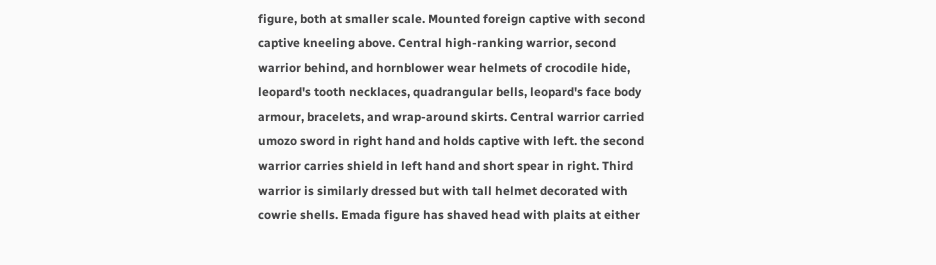figure, both at smaller scale. Mounted foreign captive with second captive kneeling above. Central high-ranking warrior, second warrior behind, and hornblower wear helmets of crocodile hide, leopard's tooth necklaces, quadrangular bells, leopard's face body armour, bracelets, and wrap-around skirts. Central warrior carried umozo sword in right hand and holds captive with left. the second warrior carries shield in left hand and short spear in right. Third warrior is similarly dressed but with tall helmet decorated with cowrie shells. Emada figure has shaved head with plaits at either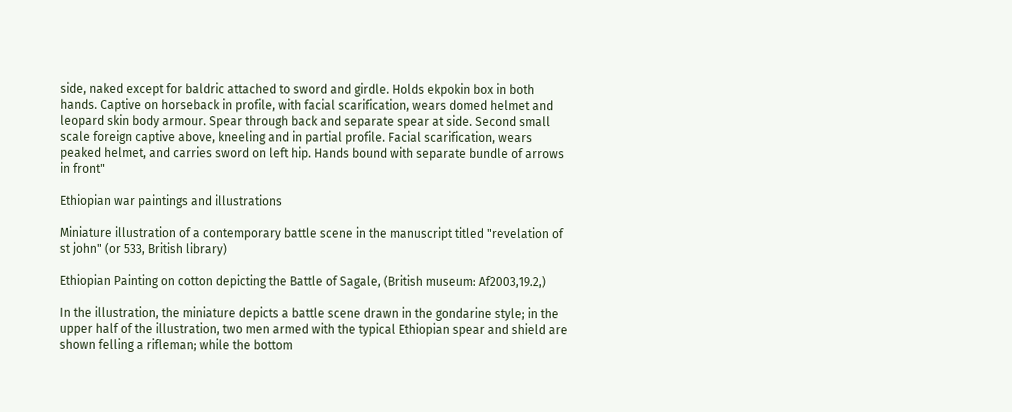side, naked except for baldric attached to sword and girdle. Holds ekpokin box in both hands. Captive on horseback in profile, with facial scarification, wears domed helmet and leopard skin body armour. Spear through back and separate spear at side. Second small scale foreign captive above, kneeling and in partial profile. Facial scarification, wears peaked helmet, and carries sword on left hip. Hands bound with separate bundle of arrows in front"

Ethiopian war paintings and illustrations

Miniature illustration of a contemporary battle scene in the manuscript titled "revelation of st john" (or 533, British library)

Ethiopian Painting on cotton depicting the Battle of Sagale, (British museum: Af2003,19.2,)

In the illustration, the miniature depicts a battle scene drawn in the gondarine style; in the upper half of the illustration, two men armed with the typical Ethiopian spear and shield are shown felling a rifleman; while the bottom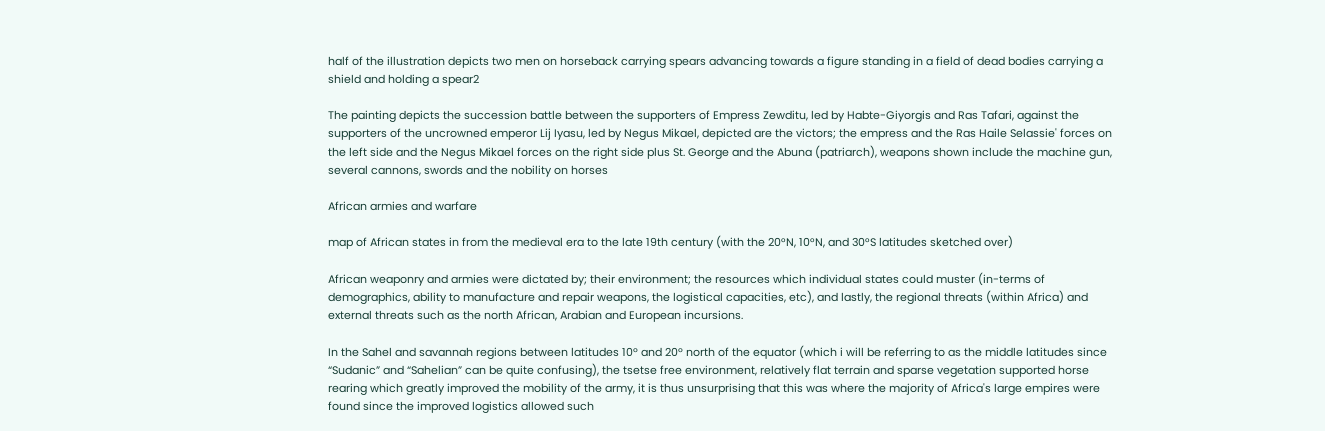half of the illustration depicts two men on horseback carrying spears advancing towards a figure standing in a field of dead bodies carrying a shield and holding a spear2

The painting depicts the succession battle between the supporters of Empress Zewditu, led by Habte-Giyorgis and Ras Tafari, against the supporters of the uncrowned emperor Lij Iyasu, led by Negus Mikael, depicted are the victors; the empress and the Ras Haile Selassie' forces on the left side and the Negus Mikael forces on the right side plus St. George and the Abuna (patriarch), weapons shown include the machine gun, several cannons, swords and the nobility on horses

African armies and warfare

map of African states in from the medieval era to the late 19th century (with the 20°N, 10°N, and 30°S latitudes sketched over)

African weaponry and armies were dictated by; their environment; the resources which individual states could muster (in-terms of demographics, ability to manufacture and repair weapons, the logistical capacities, etc), and lastly, the regional threats (within Africa) and external threats such as the north African, Arabian and European incursions.

In the Sahel and savannah regions between latitudes 10º and 20º north of the equator (which i will be referring to as the middle latitudes since “Sudanic” and “Sahelian” can be quite confusing), the tsetse free environment, relatively flat terrain and sparse vegetation supported horse rearing which greatly improved the mobility of the army, it is thus unsurprising that this was where the majority of Africa's large empires were found since the improved logistics allowed such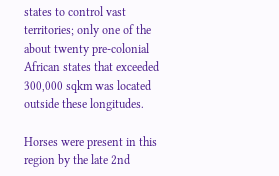states to control vast territories; only one of the about twenty pre-colonial African states that exceeded 300,000 sqkm was located outside these longitudes.

Horses were present in this region by the late 2nd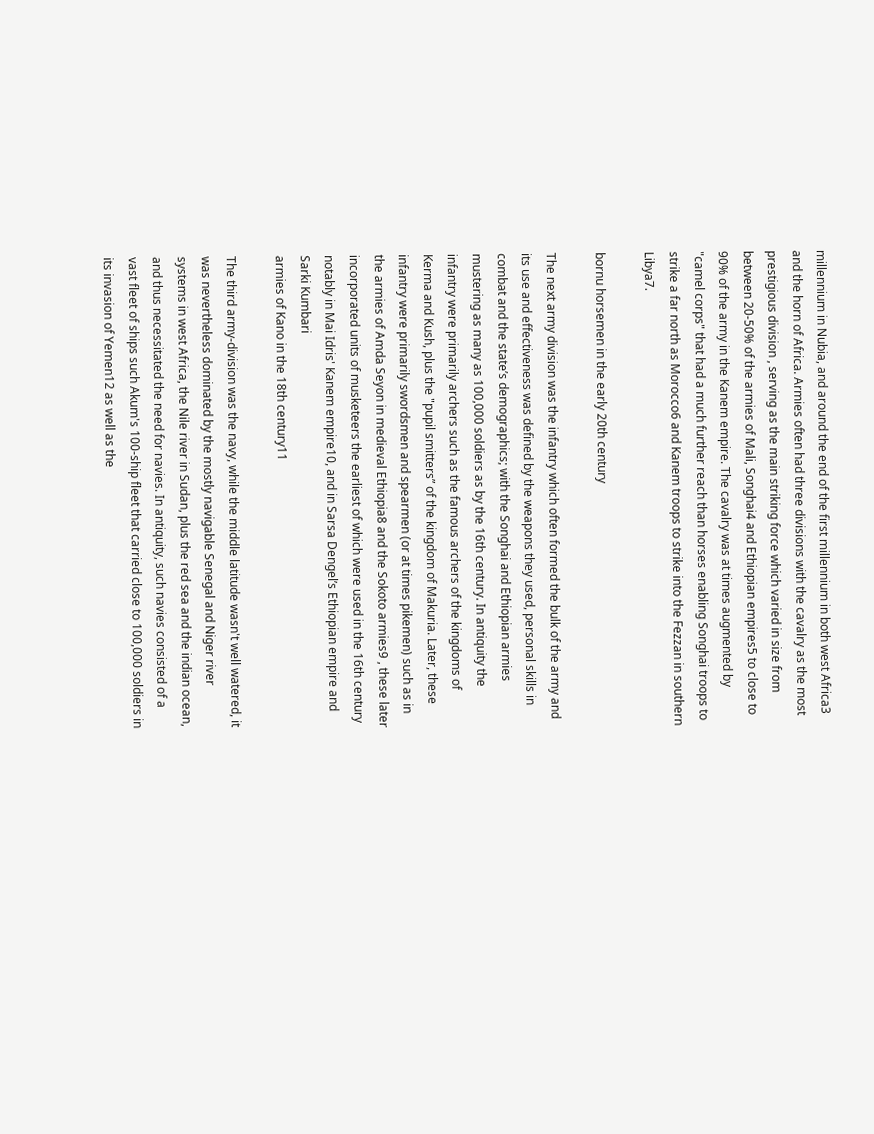millennium in Nubia, and around the end of the first millennium in both west Africa3 and the horn of Africa. Armies often had three divisions with the cavalry as the most prestigious division , serving as the main striking force which varied in size from between 20-50% of the armies of Mali, Songhai4 and Ethiopian empires5 to close to 90% of the army in the Kanem empire. The cavalry was at times augmented by "camel corps" that had a much further reach than horses enabling Songhai troops to strike a far north as Morocco6 and Kanem troops to strike into the Fezzan in southern Libya7.

bornu horsemen in the early 20th century

The next army division was the infantry which often formed the bulk of the army and its use and effectiveness was defined by the weapons they used, personal skills in combat and the state’s demographics; with the Songhai and Ethiopian armies mustering as many as 100,000 soldiers as by the 16th century. In antiquity the infantry were primarily archers such as the famous archers of the kingdoms of Kerma and Kush, plus the "pupil smitters” of the kingdom of Makuria. Later, these infantry were primarily swordsmen and spearmen (or at times pikemen) such as in the armies of Amda Seyon in medieval Ethiopia8 and the Sokoto armies9 , these later incorporated units of musketeers the earliest of which were used in the 16th century notably in Mai Idris' Kanem empire10, and in Sarsa Dengel’s Ethiopian empire and Sarki Kumbari
armies of Kano in the 18th century11

The third army-division was the navy, while the middle latitude wasn't well watered, it was nevertheless dominated by the mostly navigable Senegal and Niger river systems in west Africa, the Nile river in Sudan, plus the red sea and the indian ocean, and thus necessitated the need for navies. In antiquity, such navies consisted of a vast fleet of ships such Akum's 100-ship fleet that carried close to 100,000 soldiers in its invasion of Yemen12 as well as the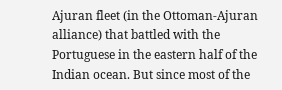Ajuran fleet (in the Ottoman-Ajuran alliance) that battled with the Portuguese in the eastern half of the Indian ocean. But since most of the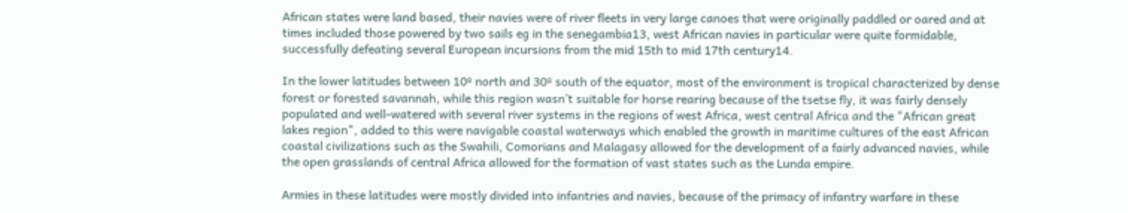African states were land based, their navies were of river fleets in very large canoes that were originally paddled or oared and at times included those powered by two sails eg in the senegambia13, west African navies in particular were quite formidable, successfully defeating several European incursions from the mid 15th to mid 17th century14.

In the lower latitudes between 10º north and 30º south of the equator, most of the environment is tropical characterized by dense forest or forested savannah, while this region wasn’t suitable for horse rearing because of the tsetse fly, it was fairly densely populated and well-watered with several river systems in the regions of west Africa, west central Africa and the "African great lakes region", added to this were navigable coastal waterways which enabled the growth in maritime cultures of the east African coastal civilizations such as the Swahili, Comorians and Malagasy allowed for the development of a fairly advanced navies, while the open grasslands of central Africa allowed for the formation of vast states such as the Lunda empire.

Armies in these latitudes were mostly divided into infantries and navies, because of the primacy of infantry warfare in these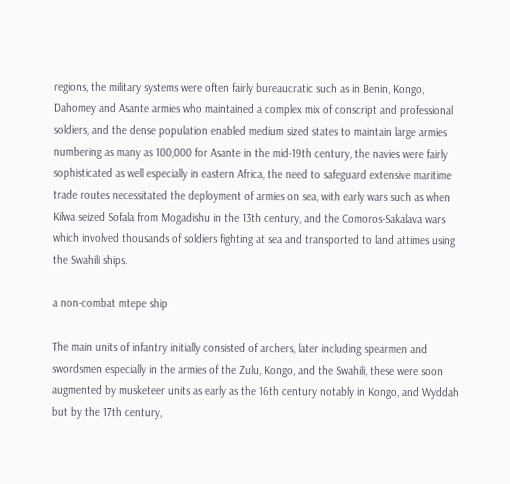regions, the military systems were often fairly bureaucratic such as in Benin, Kongo, Dahomey and Asante armies who maintained a complex mix of conscript and professional soldiers, and the dense population enabled medium sized states to maintain large armies numbering as many as 100,000 for Asante in the mid-19th century, the navies were fairly sophisticated as well especially in eastern Africa, the need to safeguard extensive maritime trade routes necessitated the deployment of armies on sea, with early wars such as when Kilwa seized Sofala from Mogadishu in the 13th century, and the Comoros-Sakalava wars which involved thousands of soldiers fighting at sea and transported to land attimes using the Swahili ships.

a non-combat mtepe ship

The main units of infantry initially consisted of archers, later including spearmen and swordsmen especially in the armies of the Zulu, Kongo, and the Swahili, these were soon augmented by musketeer units as early as the 16th century notably in Kongo, and Wyddah but by the 17th century,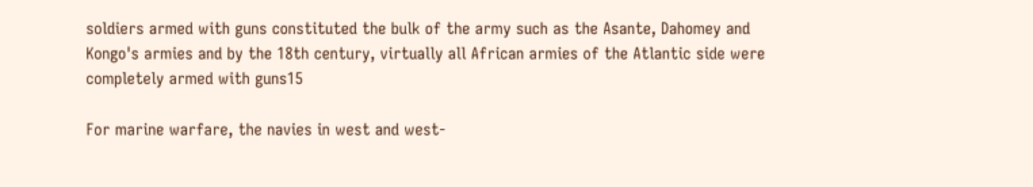soldiers armed with guns constituted the bulk of the army such as the Asante, Dahomey and Kongo's armies and by the 18th century, virtually all African armies of the Atlantic side were completely armed with guns15

For marine warfare, the navies in west and west-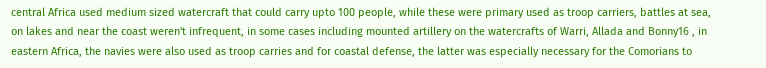central Africa used medium sized watercraft that could carry upto 100 people, while these were primary used as troop carriers, battles at sea, on lakes and near the coast weren't infrequent, in some cases including mounted artillery on the watercrafts of Warri, Allada and Bonny16 , in eastern Africa, the navies were also used as troop carries and for coastal defense, the latter was especially necessary for the Comorians to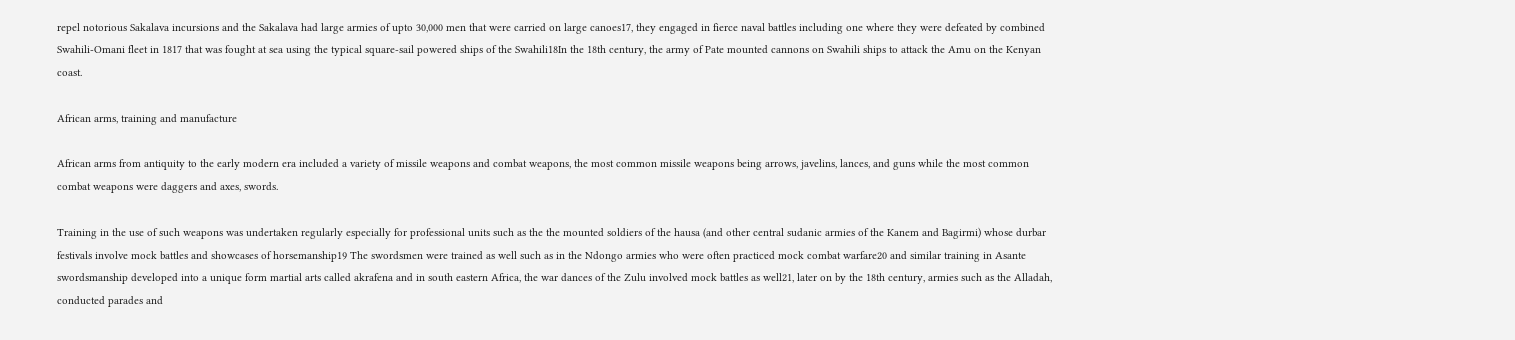repel notorious Sakalava incursions and the Sakalava had large armies of upto 30,000 men that were carried on large canoes17, they engaged in fierce naval battles including one where they were defeated by combined Swahili-Omani fleet in 1817 that was fought at sea using the typical square-sail powered ships of the Swahili18In the 18th century, the army of Pate mounted cannons on Swahili ships to attack the Amu on the Kenyan coast.

African arms, training and manufacture

African arms from antiquity to the early modern era included a variety of missile weapons and combat weapons, the most common missile weapons being arrows, javelins, lances, and guns while the most common combat weapons were daggers and axes, swords.

Training in the use of such weapons was undertaken regularly especially for professional units such as the the mounted soldiers of the hausa (and other central sudanic armies of the Kanem and Bagirmi) whose durbar festivals involve mock battles and showcases of horsemanship19 The swordsmen were trained as well such as in the Ndongo armies who were often practiced mock combat warfare20 and similar training in Asante swordsmanship developed into a unique form martial arts called akrafena and in south eastern Africa, the war dances of the Zulu involved mock battles as well21, later on by the 18th century, armies such as the Alladah, conducted parades and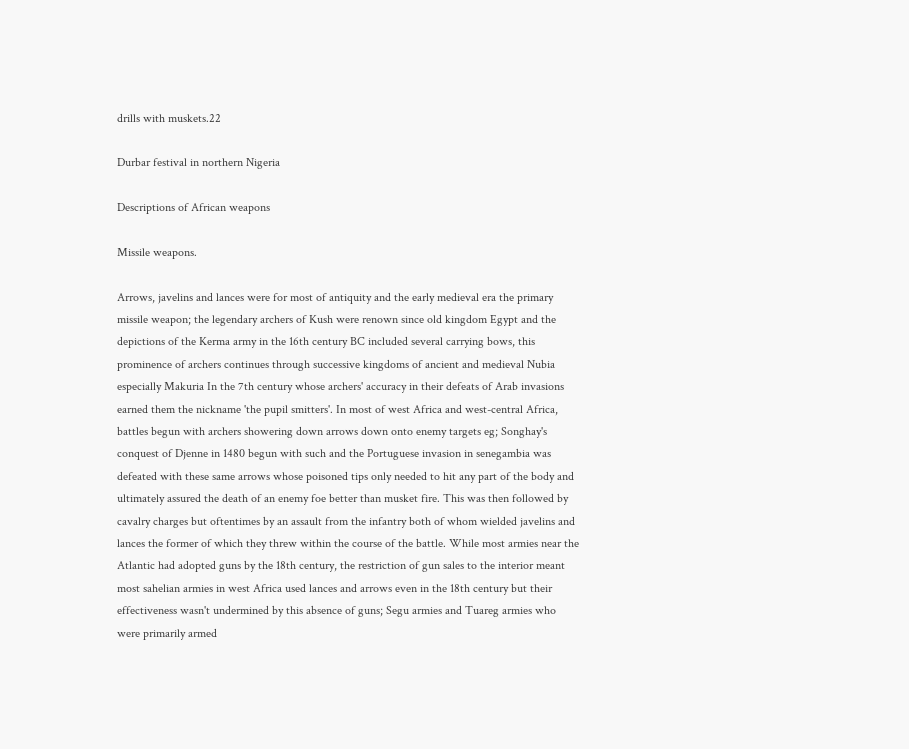drills with muskets.22

Durbar festival in northern Nigeria

Descriptions of African weapons

Missile weapons.

Arrows, javelins and lances were for most of antiquity and the early medieval era the primary missile weapon; the legendary archers of Kush were renown since old kingdom Egypt and the depictions of the Kerma army in the 16th century BC included several carrying bows, this prominence of archers continues through successive kingdoms of ancient and medieval Nubia especially Makuria In the 7th century whose archers' accuracy in their defeats of Arab invasions earned them the nickname 'the pupil smitters'. In most of west Africa and west-central Africa, battles begun with archers showering down arrows down onto enemy targets eg; Songhay's conquest of Djenne in 1480 begun with such and the Portuguese invasion in senegambia was defeated with these same arrows whose poisoned tips only needed to hit any part of the body and ultimately assured the death of an enemy foe better than musket fire. This was then followed by cavalry charges but oftentimes by an assault from the infantry both of whom wielded javelins and lances the former of which they threw within the course of the battle. While most armies near the Atlantic had adopted guns by the 18th century, the restriction of gun sales to the interior meant most sahelian armies in west Africa used lances and arrows even in the 18th century but their effectiveness wasn't undermined by this absence of guns; Segu armies and Tuareg armies who were primarily armed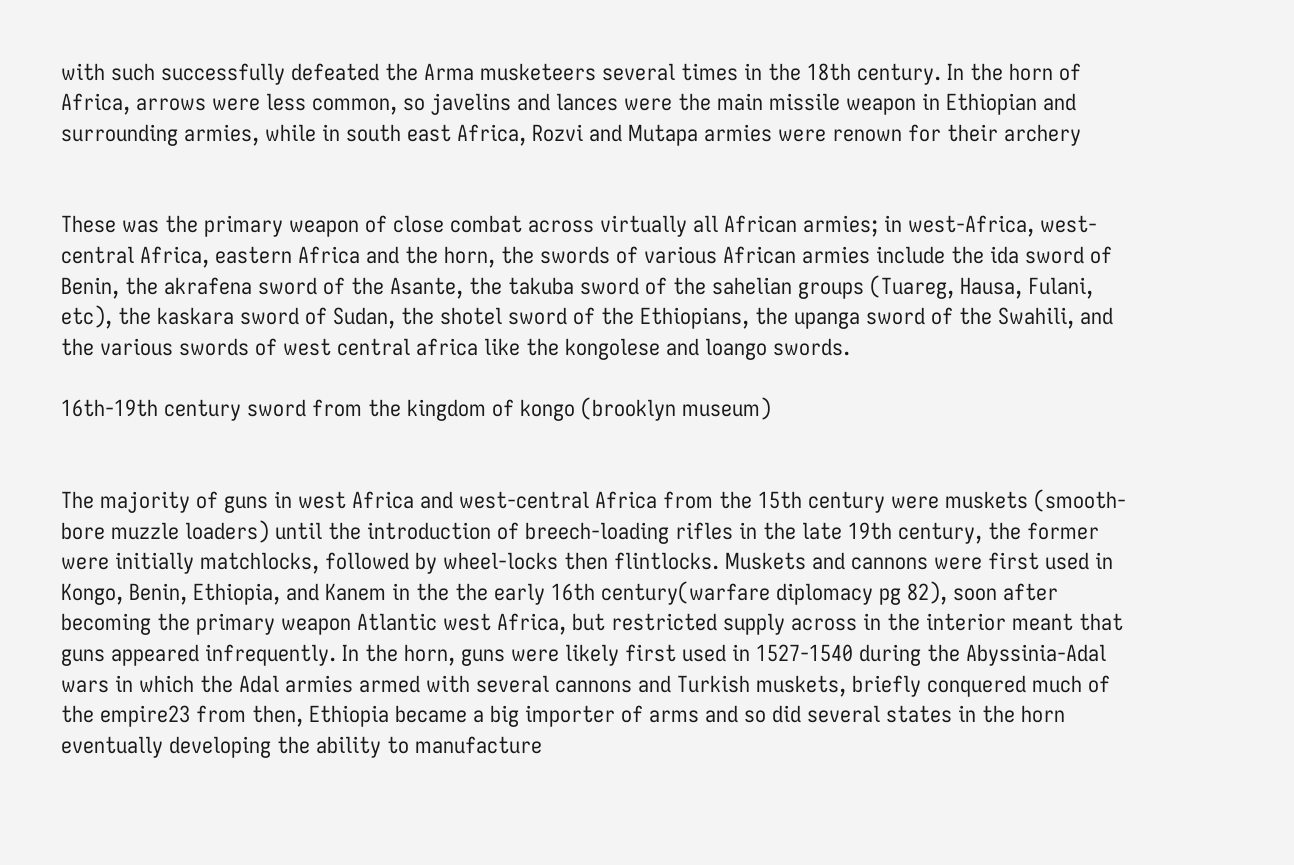with such successfully defeated the Arma musketeers several times in the 18th century. In the horn of Africa, arrows were less common, so javelins and lances were the main missile weapon in Ethiopian and surrounding armies, while in south east Africa, Rozvi and Mutapa armies were renown for their archery


These was the primary weapon of close combat across virtually all African armies; in west-Africa, west-central Africa, eastern Africa and the horn, the swords of various African armies include the ida sword of Benin, the akrafena sword of the Asante, the takuba sword of the sahelian groups (Tuareg, Hausa, Fulani, etc), the kaskara sword of Sudan, the shotel sword of the Ethiopians, the upanga sword of the Swahili, and the various swords of west central africa like the kongolese and loango swords.

16th-19th century sword from the kingdom of kongo (brooklyn museum)


The majority of guns in west Africa and west-central Africa from the 15th century were muskets (smooth-bore muzzle loaders) until the introduction of breech-loading rifles in the late 19th century, the former were initially matchlocks, followed by wheel-locks then flintlocks. Muskets and cannons were first used in Kongo, Benin, Ethiopia, and Kanem in the the early 16th century(warfare diplomacy pg 82), soon after becoming the primary weapon Atlantic west Africa, but restricted supply across in the interior meant that guns appeared infrequently. In the horn, guns were likely first used in 1527-1540 during the Abyssinia-Adal wars in which the Adal armies armed with several cannons and Turkish muskets, briefly conquered much of the empire23 from then, Ethiopia became a big importer of arms and so did several states in the horn eventually developing the ability to manufacture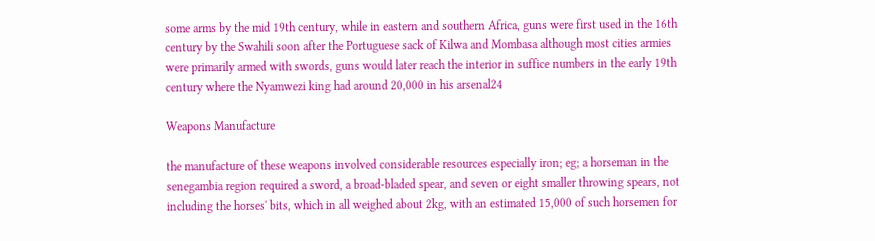some arms by the mid 19th century, while in eastern and southern Africa, guns were first used in the 16th century by the Swahili soon after the Portuguese sack of Kilwa and Mombasa although most cities armies were primarily armed with swords, guns would later reach the interior in suffice numbers in the early 19th century where the Nyamwezi king had around 20,000 in his arsenal24

Weapons Manufacture

the manufacture of these weapons involved considerable resources especially iron; eg; a horseman in the senegambia region required a sword, a broad-bladed spear, and seven or eight smaller throwing spears, not including the horses' bits, which in all weighed about 2kg, with an estimated 15,000 of such horsemen for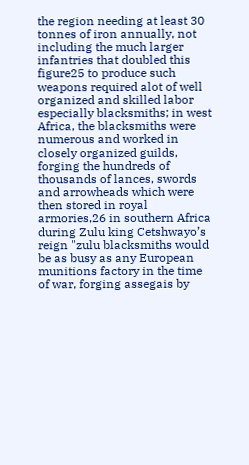the region needing at least 30 tonnes of iron annually, not including the much larger infantries that doubled this figure25 to produce such weapons required alot of well organized and skilled labor especially blacksmiths; in west Africa, the blacksmiths were numerous and worked in closely organized guilds, forging the hundreds of thousands of lances, swords and arrowheads which were then stored in royal armories,26 in southern Africa during Zulu king Cetshwayo’s reign "zulu blacksmiths would be as busy as any European munitions factory in the time of war, forging assegais by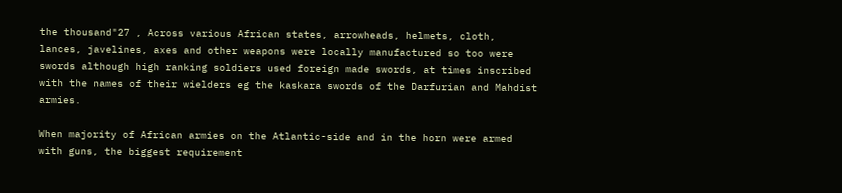the thousand"27 , Across various African states, arrowheads, helmets, cloth, lances, javelines, axes and other weapons were locally manufactured so too were swords although high ranking soldiers used foreign made swords, at times inscribed with the names of their wielders eg the kaskara swords of the Darfurian and Mahdist armies.

When majority of African armies on the Atlantic-side and in the horn were armed with guns, the biggest requirement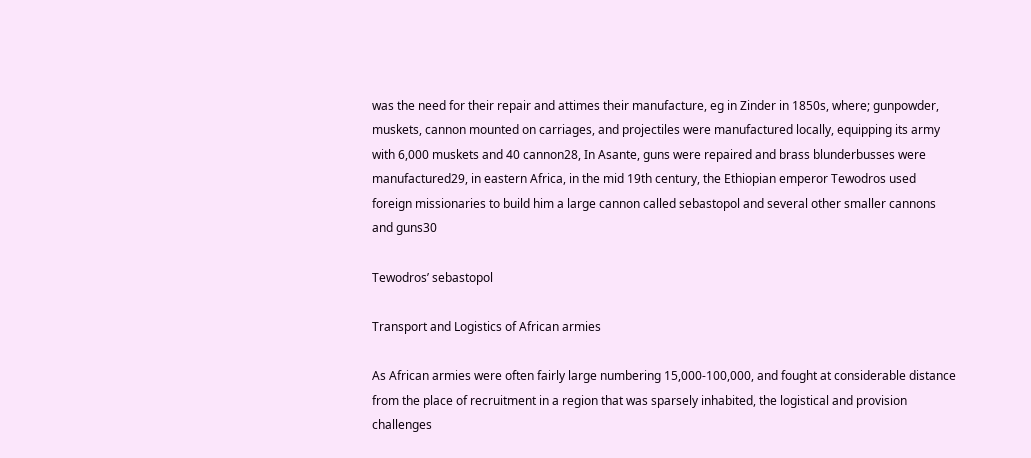was the need for their repair and attimes their manufacture, eg in Zinder in 1850s, where; gunpowder, muskets, cannon mounted on carriages, and projectiles were manufactured locally, equipping its army with 6,000 muskets and 40 cannon28, In Asante, guns were repaired and brass blunderbusses were manufactured29, in eastern Africa, in the mid 19th century, the Ethiopian emperor Tewodros used foreign missionaries to build him a large cannon called sebastopol and several other smaller cannons and guns30

Tewodros’ sebastopol

Transport and Logistics of African armies

As African armies were often fairly large numbering 15,000-100,000, and fought at considerable distance from the place of recruitment in a region that was sparsely inhabited, the logistical and provision challenges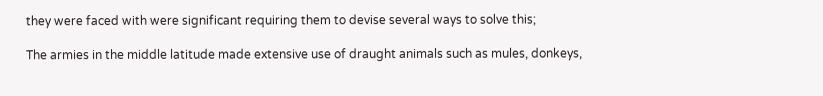they were faced with were significant requiring them to devise several ways to solve this;

The armies in the middle latitude made extensive use of draught animals such as mules, donkeys,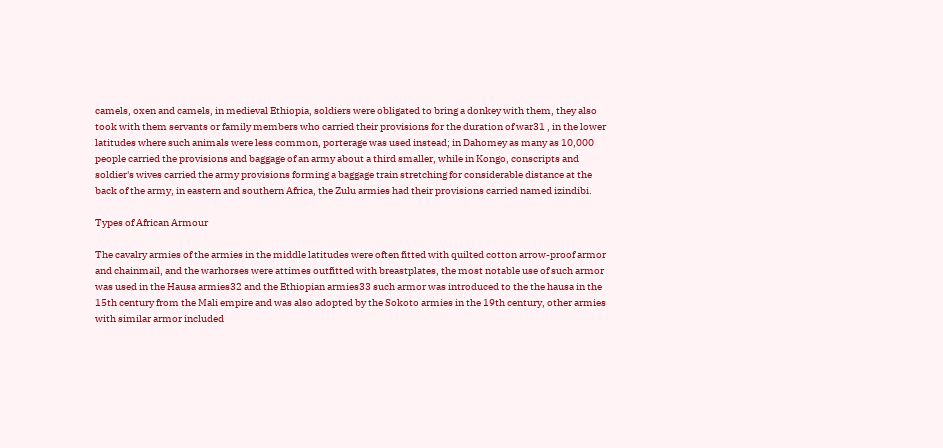camels, oxen and camels, in medieval Ethiopia, soldiers were obligated to bring a donkey with them, they also took with them servants or family members who carried their provisions for the duration of war31 , in the lower latitudes where such animals were less common, porterage was used instead; in Dahomey as many as 10,000 people carried the provisions and baggage of an army about a third smaller, while in Kongo, conscripts and soldier's wives carried the army provisions forming a baggage train stretching for considerable distance at the back of the army, in eastern and southern Africa, the Zulu armies had their provisions carried named izindibi.

Types of African Armour

The cavalry armies of the armies in the middle latitudes were often fitted with quilted cotton arrow-proof armor and chainmail, and the warhorses were attimes outfitted with breastplates, the most notable use of such armor was used in the Hausa armies32 and the Ethiopian armies33 such armor was introduced to the the hausa in the 15th century from the Mali empire and was also adopted by the Sokoto armies in the 19th century, other armies with similar armor included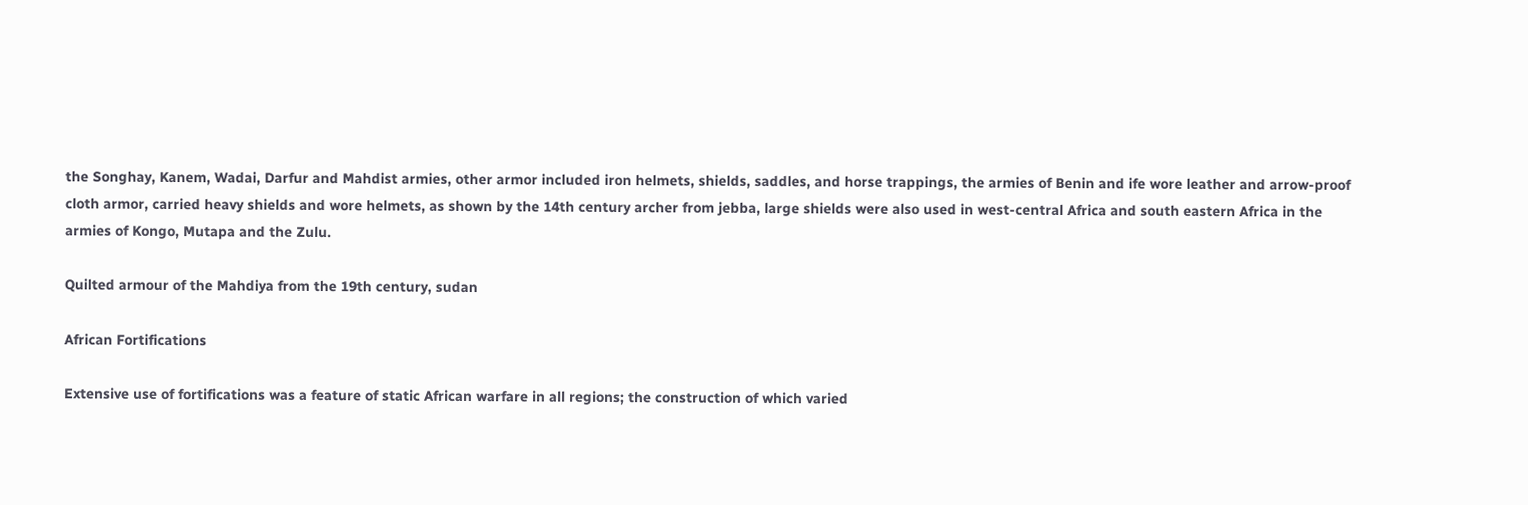the Songhay, Kanem, Wadai, Darfur and Mahdist armies, other armor included iron helmets, shields, saddles, and horse trappings, the armies of Benin and ife wore leather and arrow-proof cloth armor, carried heavy shields and wore helmets, as shown by the 14th century archer from jebba, large shields were also used in west-central Africa and south eastern Africa in the armies of Kongo, Mutapa and the Zulu.

Quilted armour of the Mahdiya from the 19th century, sudan

African Fortifications

Extensive use of fortifications was a feature of static African warfare in all regions; the construction of which varied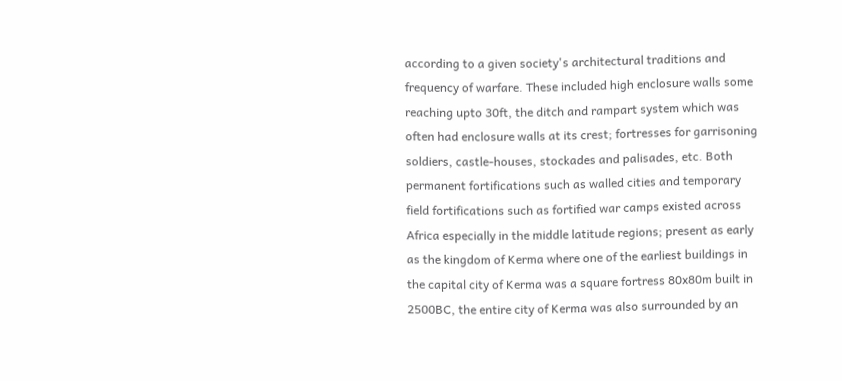according to a given society's architectural traditions and frequency of warfare. These included high enclosure walls some reaching upto 30ft, the ditch and rampart system which was often had enclosure walls at its crest; fortresses for garrisoning soldiers, castle-houses, stockades and palisades, etc. Both permanent fortifications such as walled cities and temporary field fortifications such as fortified war camps existed across Africa especially in the middle latitude regions; present as early as the kingdom of Kerma where one of the earliest buildings in the capital city of Kerma was a square fortress 80x80m built in 2500BC, the entire city of Kerma was also surrounded by an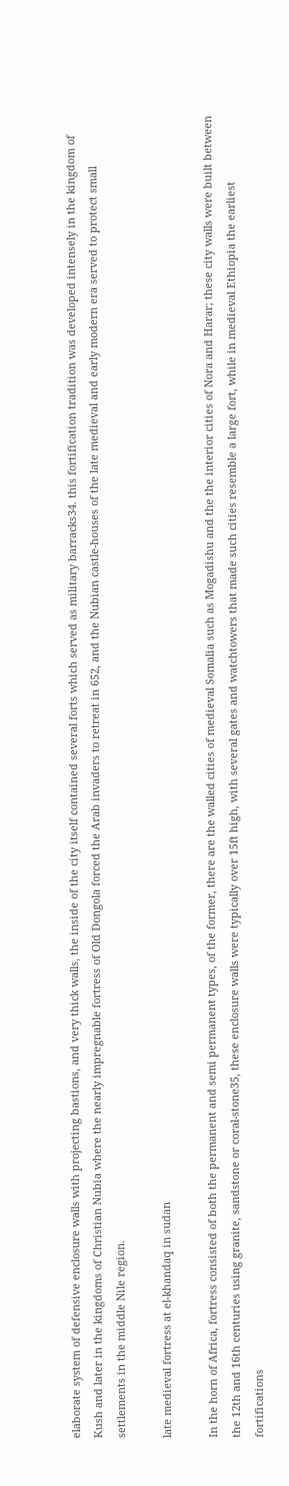elaborate system of defensive enclosure walls with projecting bastions, and very thick walls, the inside of the city itself contained several forts which served as military barracks34. this fortification tradition was developed intensely in the kingdom of Kush and later in the kingdoms of Christian Nubia where the nearly impregnable fortress of Old Dongola forced the Arab invaders to retreat in 652, and the Nubian castle-houses of the late medieval and early modern era served to protect small settlements in the middle Nile region.

late medieval fortress at el-khandaq in sudan

In the horn of Africa, fortress consisted of both the permanent and semi permanent types, of the former, there are the walled cities of medieval Somalia such as Mogadishu and the the interior cities of Nora and Harar; these city walls were built between the 12th and 16th centuries using granite, sandstone or coral-stone35, these enclosure walls were typically over 15ft high, with several gates and watchtowers that made such cities resemble a large fort, while in medieval Ethiopia the earliest fortifications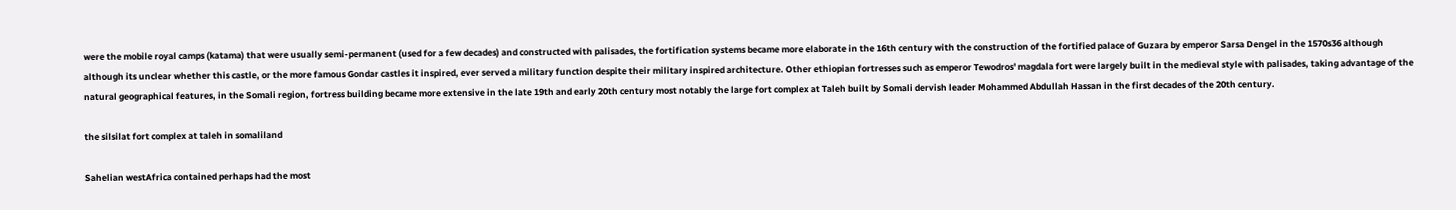were the mobile royal camps (katama) that were usually semi-permanent (used for a few decades) and constructed with palisades, the fortification systems became more elaborate in the 16th century with the construction of the fortified palace of Guzara by emperor Sarsa Dengel in the 1570s36 although although its unclear whether this castle, or the more famous Gondar castles it inspired, ever served a military function despite their military inspired architecture. Other ethiopian fortresses such as emperor Tewodros' magdala fort were largely built in the medieval style with palisades, taking advantage of the natural geographical features, in the Somali region, fortress building became more extensive in the late 19th and early 20th century most notably the large fort complex at Taleh built by Somali dervish leader Mohammed Abdullah Hassan in the first decades of the 20th century.

the silsilat fort complex at taleh in somaliland

Sahelian westAfrica contained perhaps had the most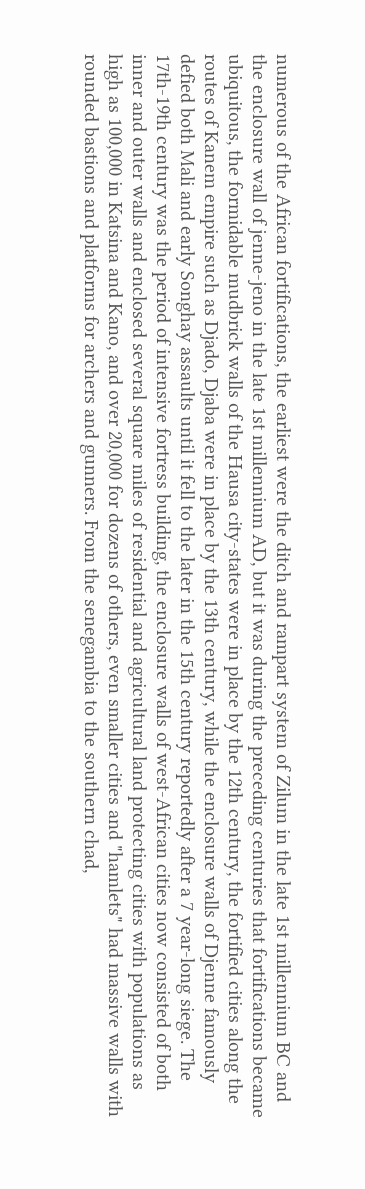numerous of the African fortifications, the earliest were the ditch and rampart system of Zilum in the late 1st millennium BC and the enclosure wall of jenne-jeno in the late 1st millennium AD, but it was during the preceding centuries that fortifications became ubiquitous, the formidable mudbrick walls of the Hausa city-states were in place by the 12th century, the fortified cities along the routes of Kanem empire such as Djado, Djaba were in place by the 13th century, while the enclosure walls of Djenne famously defied both Mali and early Songhay assaults until it fell to the later in the 15th century reportedly after a 7 year-long siege. The 17th-19th century was the period of intensive fortress building, the enclosure walls of west-African cities now consisted of both inner and outer walls and enclosed several square miles of residential and agricultural land protecting cities with populations as high as 100,000 in Katsina and Kano, and over 20,000 for dozens of others, even smaller cities and "hamlets" had massive walls with rounded bastions and platforms for archers and gunners. From the senegambia to the southern chad,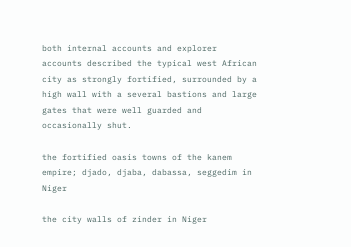both internal accounts and explorer accounts described the typical west African city as strongly fortified, surrounded by a high wall with a several bastions and large gates that were well guarded and occasionally shut.

the fortified oasis towns of the kanem empire; djado, djaba, dabassa, seggedim in Niger

the city walls of zinder in Niger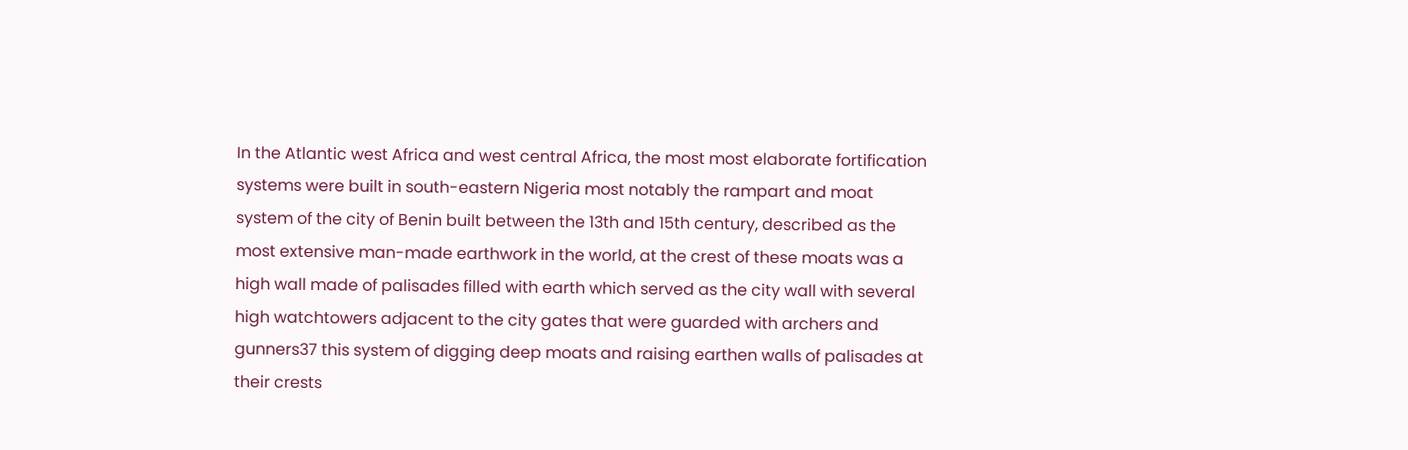In the Atlantic west Africa and west central Africa, the most most elaborate fortification systems were built in south-eastern Nigeria most notably the rampart and moat system of the city of Benin built between the 13th and 15th century, described as the most extensive man-made earthwork in the world, at the crest of these moats was a high wall made of palisades filled with earth which served as the city wall with several high watchtowers adjacent to the city gates that were guarded with archers and gunners37 this system of digging deep moats and raising earthen walls of palisades at their crests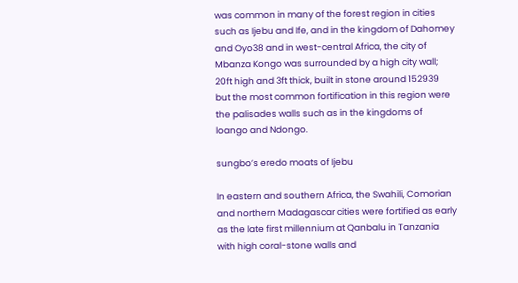was common in many of the forest region in cities such as Ijebu and Ife, and in the kingdom of Dahomey and Oyo38 and in west-central Africa, the city of Mbanza Kongo was surrounded by a high city wall; 20ft high and 3ft thick, built in stone around 152939 but the most common fortification in this region were the palisades walls such as in the kingdoms of loango and Ndongo.

sungbo’s eredo moats of Ijebu

In eastern and southern Africa, the Swahili, Comorian and northern Madagascar cities were fortified as early as the late first millennium at Qanbalu in Tanzania with high coral-stone walls and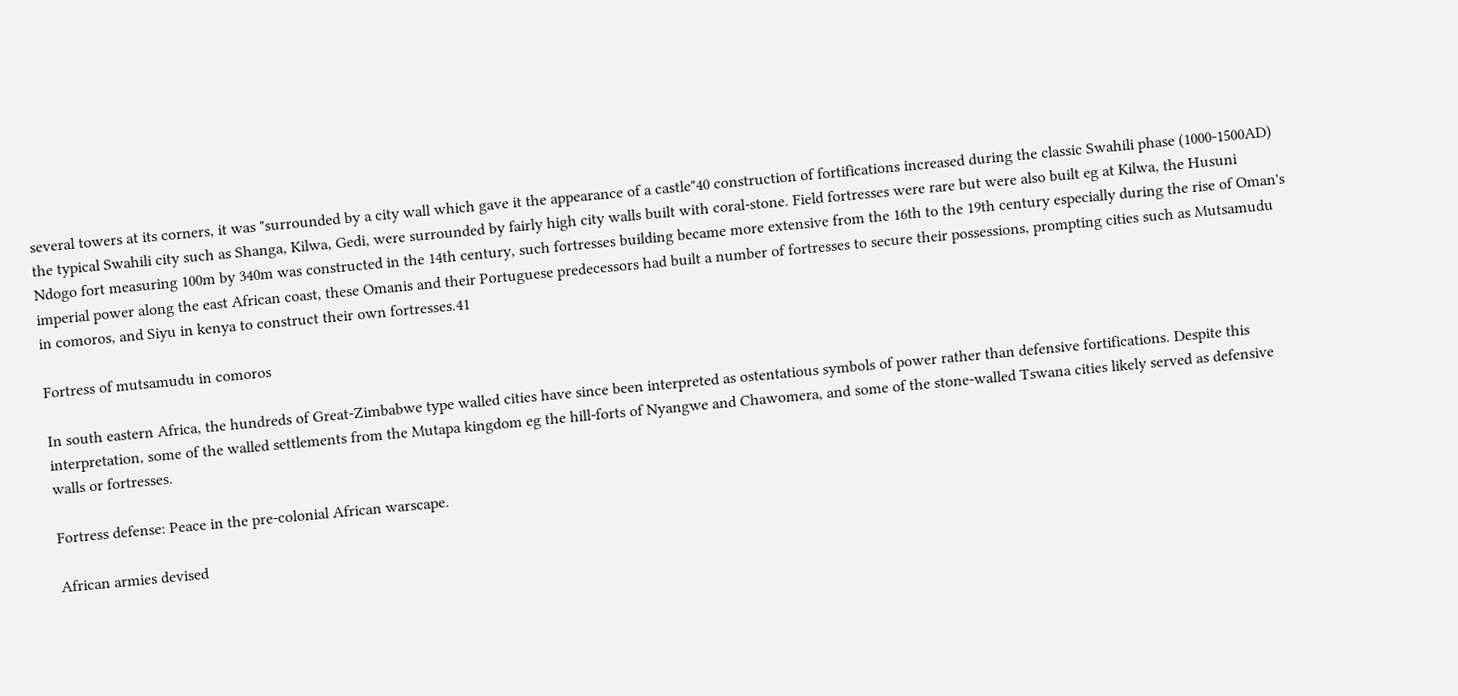several towers at its corners, it was "surrounded by a city wall which gave it the appearance of a castle"40 construction of fortifications increased during the classic Swahili phase (1000-1500AD) the typical Swahili city such as Shanga, Kilwa, Gedi, were surrounded by fairly high city walls built with coral-stone. Field fortresses were rare but were also built eg at Kilwa, the Husuni Ndogo fort measuring 100m by 340m was constructed in the 14th century, such fortresses building became more extensive from the 16th to the 19th century especially during the rise of Oman's imperial power along the east African coast, these Omanis and their Portuguese predecessors had built a number of fortresses to secure their possessions, prompting cities such as Mutsamudu in comoros, and Siyu in kenya to construct their own fortresses.41

Fortress of mutsamudu in comoros

In south eastern Africa, the hundreds of Great-Zimbabwe type walled cities have since been interpreted as ostentatious symbols of power rather than defensive fortifications. Despite this interpretation, some of the walled settlements from the Mutapa kingdom eg the hill-forts of Nyangwe and Chawomera, and some of the stone-walled Tswana cities likely served as defensive walls or fortresses.

Fortress defense: Peace in the pre-colonial African warscape.

African armies devised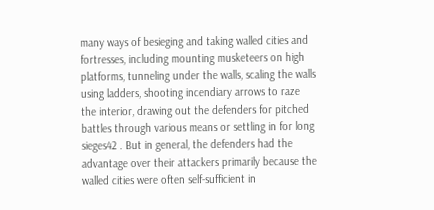many ways of besieging and taking walled cities and fortresses, including mounting musketeers on high platforms, tunneling under the walls, scaling the walls using ladders, shooting incendiary arrows to raze the interior, drawing out the defenders for pitched battles through various means or settling in for long sieges42 . But in general, the defenders had the advantage over their attackers primarily because the walled cities were often self-sufficient in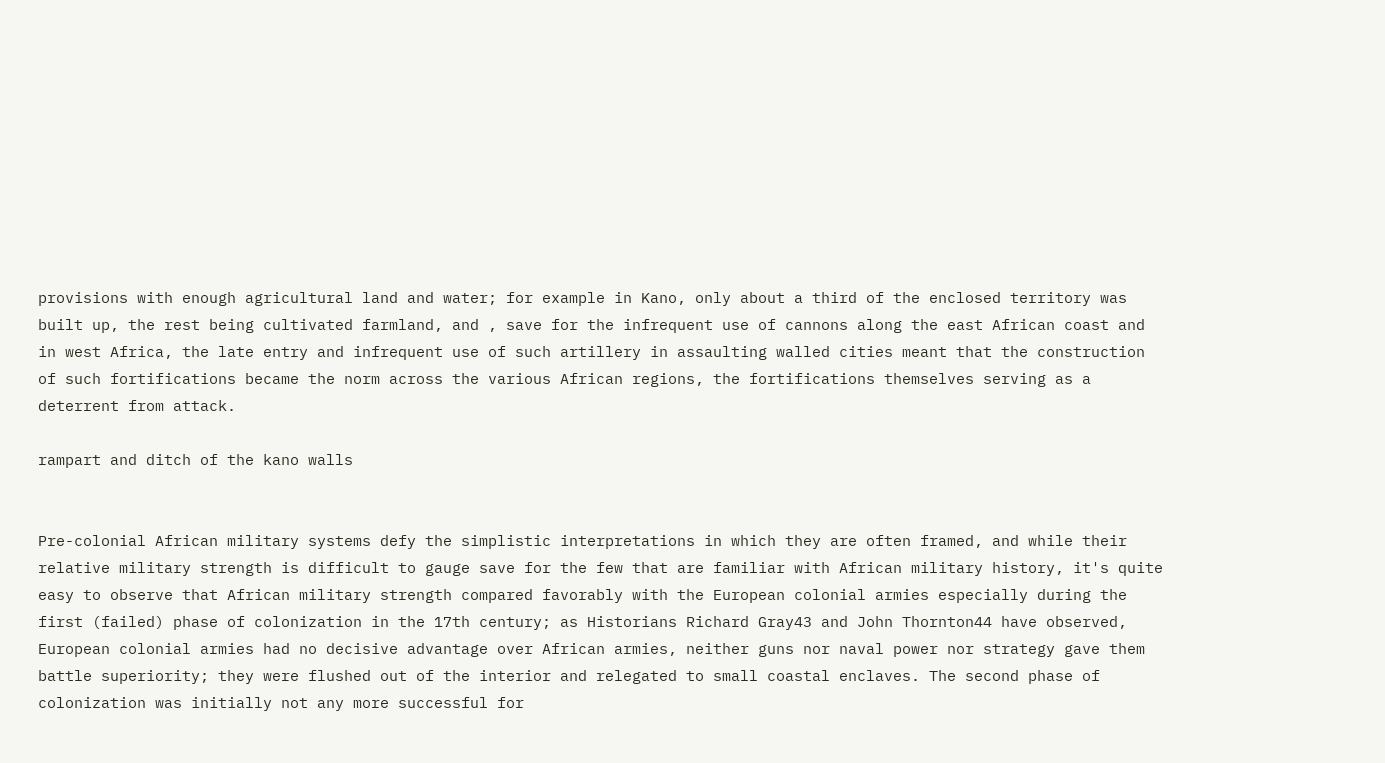provisions with enough agricultural land and water; for example in Kano, only about a third of the enclosed territory was built up, the rest being cultivated farmland, and , save for the infrequent use of cannons along the east African coast and in west Africa, the late entry and infrequent use of such artillery in assaulting walled cities meant that the construction of such fortifications became the norm across the various African regions, the fortifications themselves serving as a deterrent from attack.

rampart and ditch of the kano walls


Pre-colonial African military systems defy the simplistic interpretations in which they are often framed, and while their relative military strength is difficult to gauge save for the few that are familiar with African military history, it's quite easy to observe that African military strength compared favorably with the European colonial armies especially during the first (failed) phase of colonization in the 17th century; as Historians Richard Gray43 and John Thornton44 have observed, European colonial armies had no decisive advantage over African armies, neither guns nor naval power nor strategy gave them battle superiority; they were flushed out of the interior and relegated to small coastal enclaves. The second phase of colonization was initially not any more successful for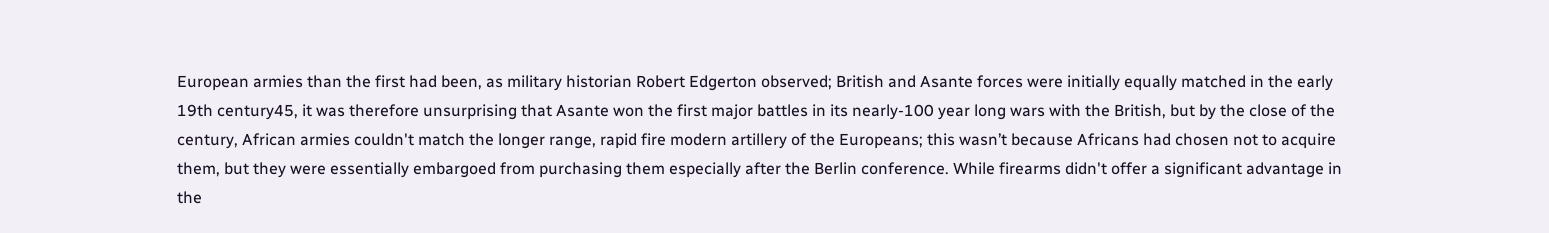European armies than the first had been, as military historian Robert Edgerton observed; British and Asante forces were initially equally matched in the early 19th century45, it was therefore unsurprising that Asante won the first major battles in its nearly-100 year long wars with the British, but by the close of the century, African armies couldn't match the longer range, rapid fire modern artillery of the Europeans; this wasn’t because Africans had chosen not to acquire them, but they were essentially embargoed from purchasing them especially after the Berlin conference. While firearms didn't offer a significant advantage in the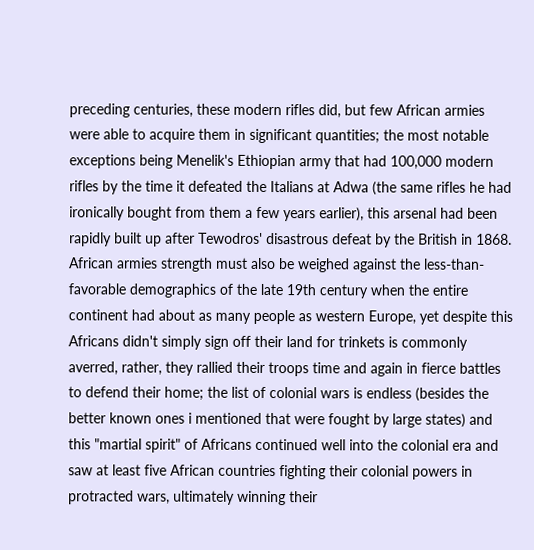preceding centuries, these modern rifles did, but few African armies were able to acquire them in significant quantities; the most notable exceptions being Menelik's Ethiopian army that had 100,000 modern rifles by the time it defeated the Italians at Adwa (the same rifles he had ironically bought from them a few years earlier), this arsenal had been rapidly built up after Tewodros' disastrous defeat by the British in 1868. African armies strength must also be weighed against the less-than-favorable demographics of the late 19th century when the entire continent had about as many people as western Europe, yet despite this Africans didn't simply sign off their land for trinkets is commonly averred, rather, they rallied their troops time and again in fierce battles to defend their home; the list of colonial wars is endless (besides the better known ones i mentioned that were fought by large states) and this "martial spirit" of Africans continued well into the colonial era and saw at least five African countries fighting their colonial powers in protracted wars, ultimately winning their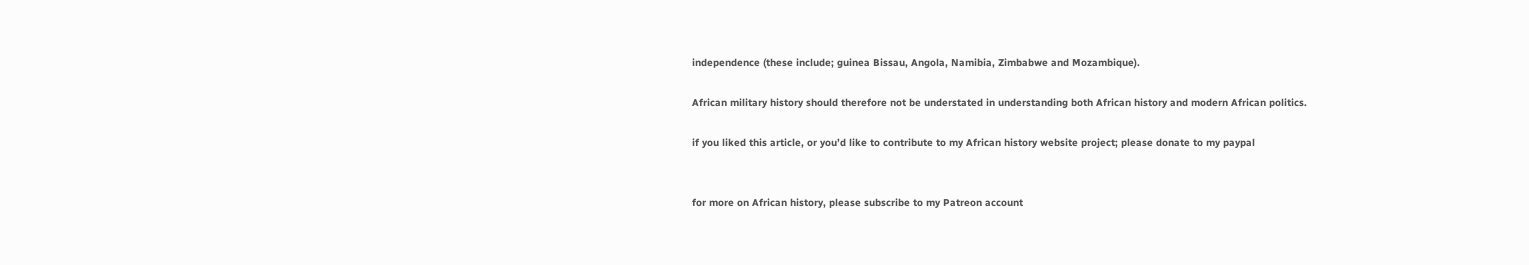independence (these include; guinea Bissau, Angola, Namibia, Zimbabwe and Mozambique).

African military history should therefore not be understated in understanding both African history and modern African politics.

if you liked this article, or you’d like to contribute to my African history website project; please donate to my paypal


for more on African history, please subscribe to my Patreon account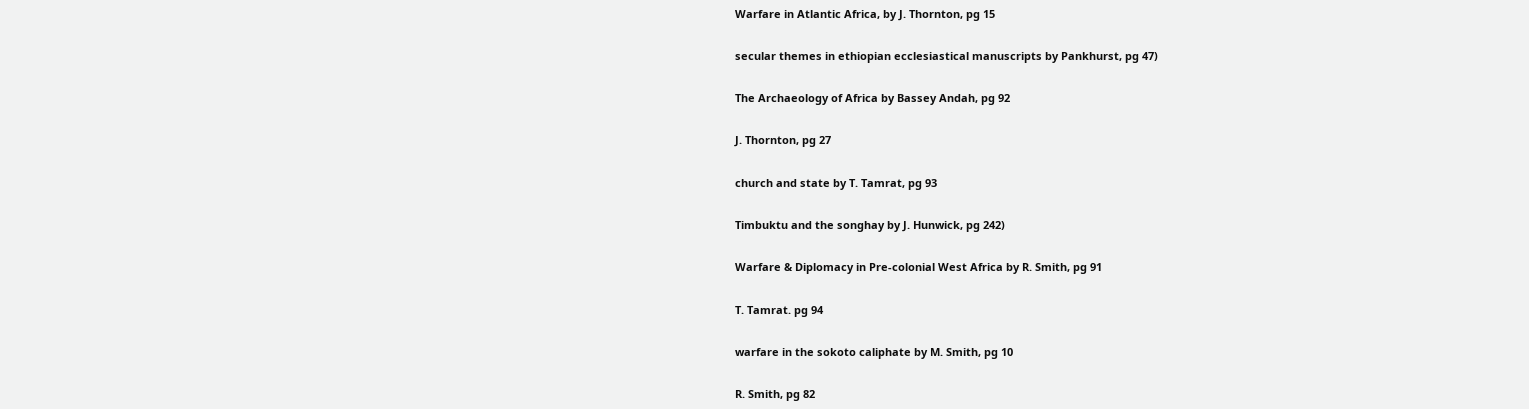Warfare in Atlantic Africa, by J. Thornton, pg 15


secular themes in ethiopian ecclesiastical manuscripts by Pankhurst, pg 47)


The Archaeology of Africa by Bassey Andah, pg 92


J. Thornton, pg 27


church and state by T. Tamrat, pg 93


Timbuktu and the songhay by J. Hunwick, pg 242)


Warfare & Diplomacy in Pre-colonial West Africa by R. Smith, pg 91


T. Tamrat. pg 94


warfare in the sokoto caliphate by M. Smith, pg 10


R. Smith, pg 82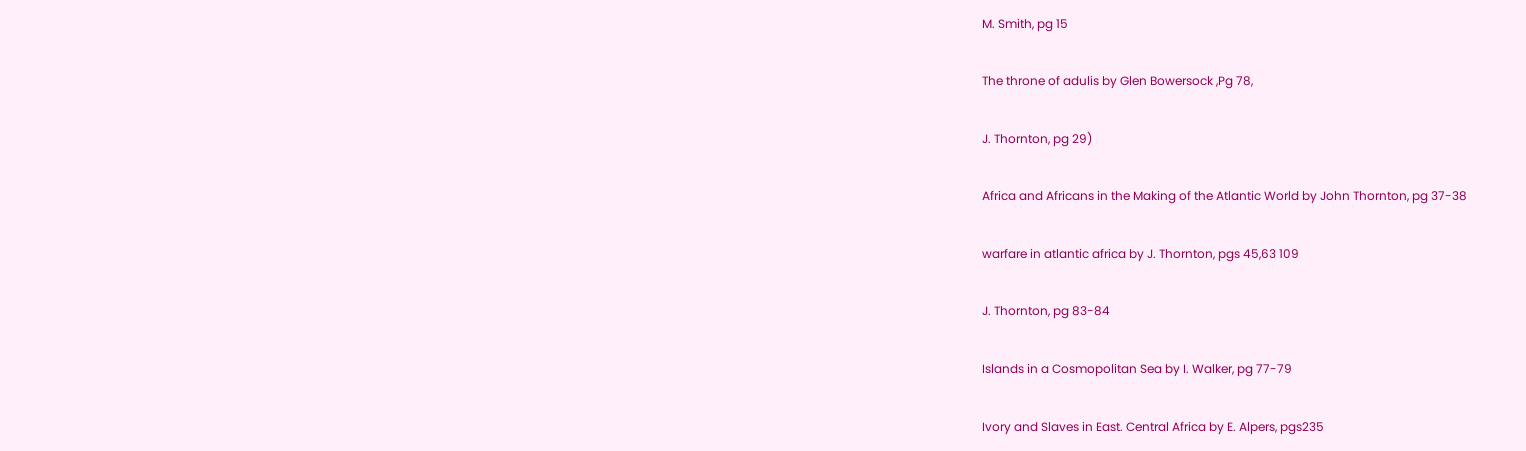M. Smith, pg 15


The throne of adulis by Glen Bowersock ,Pg 78,


J. Thornton, pg 29)


Africa and Africans in the Making of the Atlantic World by John Thornton, pg 37-38


warfare in atlantic africa by J. Thornton, pgs 45,63 109


J. Thornton, pg 83-84


Islands in a Cosmopolitan Sea by I. Walker, pg 77-79


Ivory and Slaves in East. Central Africa by E. Alpers, pgs235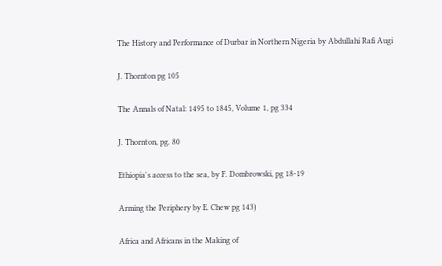The History and Performance of Durbar in Northern Nigeria by Abdullahi Rafi Augi


J. Thornton pg 105


The Annals of Natal: 1495 to 1845, Volume 1, pg 334


J. Thornton, pg. 80


Ethiopia's access to the sea, by F. Dombrowski, pg 18-19


Arming the Periphery by E. Chew pg 143)


Africa and Africans in the Making of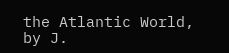the Atlantic World, by J.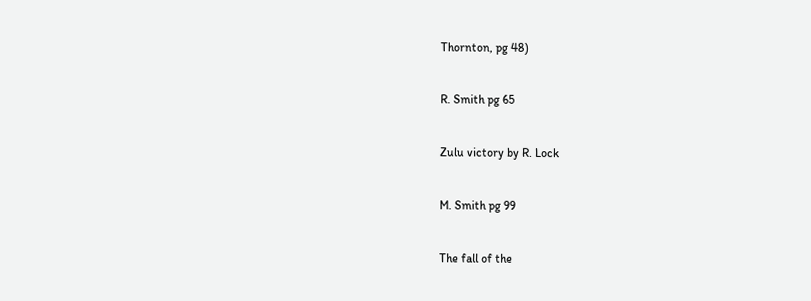Thornton, pg 48)


R. Smith pg 65


Zulu victory by R. Lock


M. Smith pg 99


The fall of the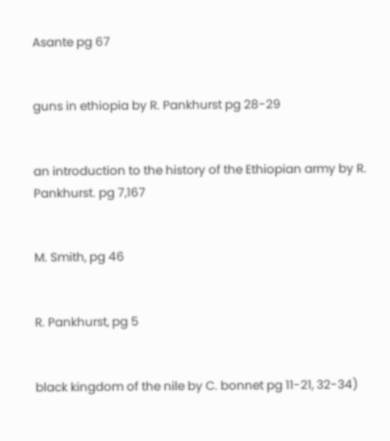Asante pg 67


guns in ethiopia by R. Pankhurst pg 28-29


an introduction to the history of the Ethiopian army by R. Pankhurst. pg 7,167


M. Smith, pg 46


R. Pankhurst, pg 5


black kingdom of the nile by C. bonnet pg 11-21, 32-34)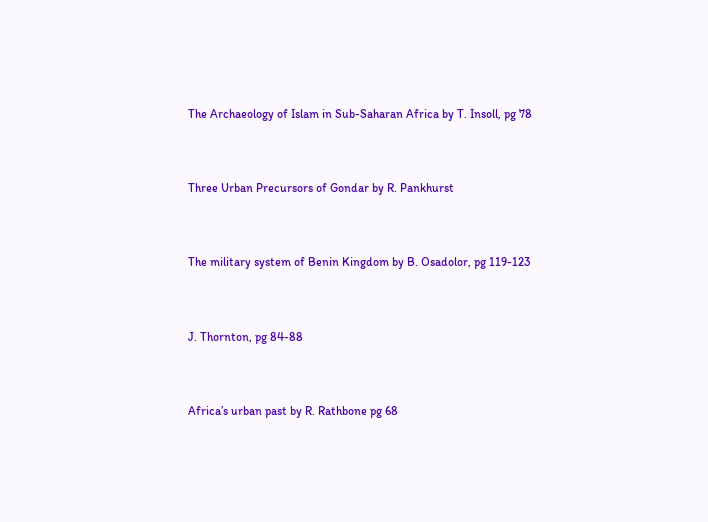The Archaeology of Islam in Sub-Saharan Africa by T. Insoll, pg 78


Three Urban Precursors of Gondar by R. Pankhurst


The military system of Benin Kingdom by B. Osadolor, pg 119-123


J. Thornton, pg 84-88


Africa’s urban past by R. Rathbone pg 68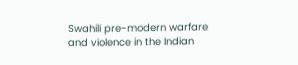Swahili pre-modern warfare and violence in the Indian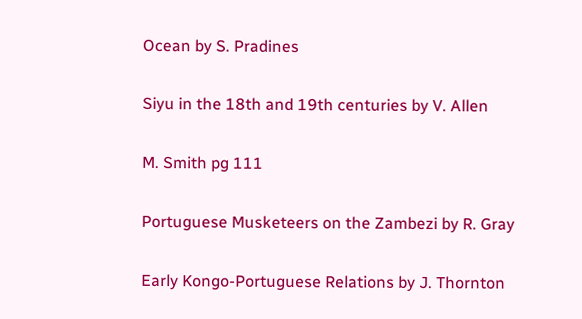Ocean by S. Pradines


Siyu in the 18th and 19th centuries by V. Allen


M. Smith pg 111


Portuguese Musketeers on the Zambezi by R. Gray


Early Kongo-Portuguese Relations by J. Thornton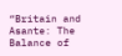“Britain and Asante: The Balance of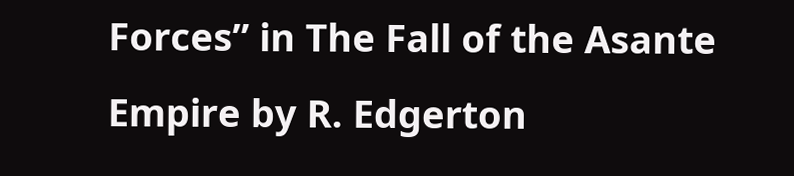Forces” in The Fall of the Asante Empire by R. Edgerton